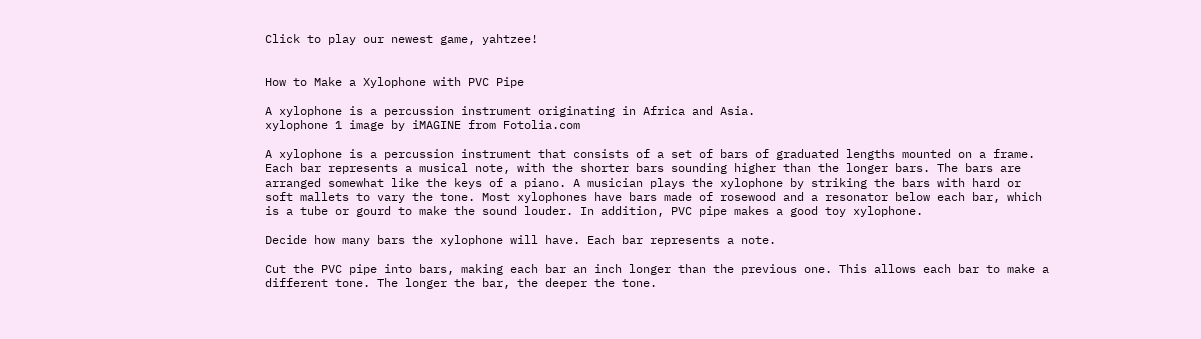Click to play our newest game, yahtzee!


How to Make a Xylophone with PVC Pipe

A xylophone is a percussion instrument originating in Africa and Asia.
xylophone 1 image by iMAGINE from Fotolia.com

A xylophone is a percussion instrument that consists of a set of bars of graduated lengths mounted on a frame. Each bar represents a musical note, with the shorter bars sounding higher than the longer bars. The bars are arranged somewhat like the keys of a piano. A musician plays the xylophone by striking the bars with hard or soft mallets to vary the tone. Most xylophones have bars made of rosewood and a resonator below each bar, which is a tube or gourd to make the sound louder. In addition, PVC pipe makes a good toy xylophone.

Decide how many bars the xylophone will have. Each bar represents a note.

Cut the PVC pipe into bars, making each bar an inch longer than the previous one. This allows each bar to make a different tone. The longer the bar, the deeper the tone.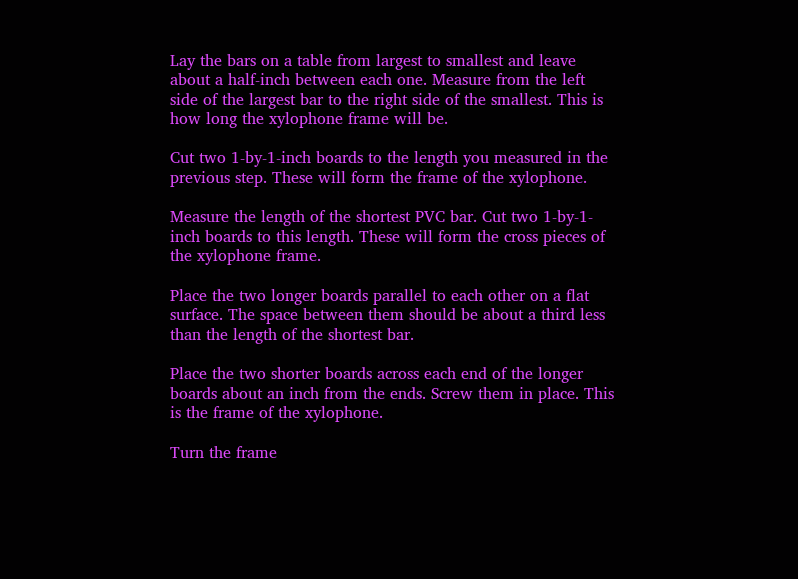Lay the bars on a table from largest to smallest and leave about a half-inch between each one. Measure from the left side of the largest bar to the right side of the smallest. This is how long the xylophone frame will be.

Cut two 1-by-1-inch boards to the length you measured in the previous step. These will form the frame of the xylophone.

Measure the length of the shortest PVC bar. Cut two 1-by-1-inch boards to this length. These will form the cross pieces of the xylophone frame.

Place the two longer boards parallel to each other on a flat surface. The space between them should be about a third less than the length of the shortest bar.

Place the two shorter boards across each end of the longer boards about an inch from the ends. Screw them in place. This is the frame of the xylophone.

Turn the frame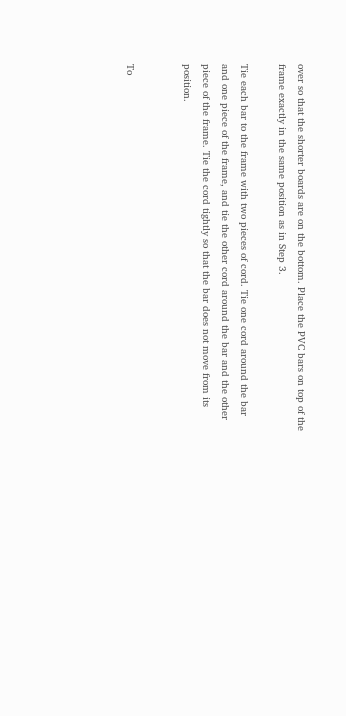over so that the shorter boards are on the bottom. Place the PVC bars on top of the frame exactly in the same position as in Step 3.

Tie each bar to the frame with two pieces of cord. Tie one cord around the bar and one piece of the frame, and tie the other cord around the bar and the other piece of the frame. Tie the cord tightly so that the bar does not move from its position.


To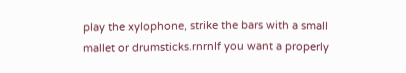play the xylophone, strike the bars with a small mallet or drumsticks.rnrnIf you want a properly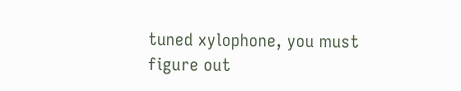tuned xylophone, you must figure out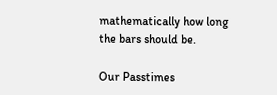mathematically how long the bars should be.

Our Passtimes